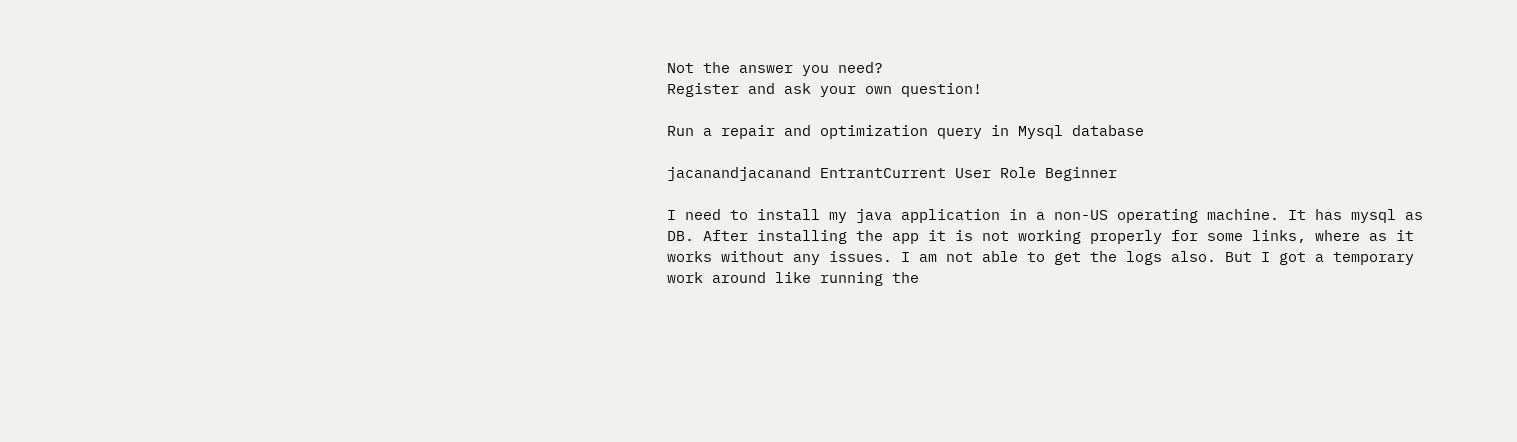Not the answer you need?
Register and ask your own question!

Run a repair and optimization query in Mysql database

jacanandjacanand EntrantCurrent User Role Beginner

I need to install my java application in a non-US operating machine. It has mysql as DB. After installing the app it is not working properly for some links, where as it works without any issues. I am not able to get the logs also. But I got a temporary work around like running the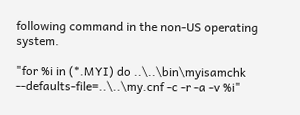following command in the non-US operating system.

"for %i in (*.MYI) do ..\..\bin\myisamchk --defaults-file=..\..\my.cnf -c -r -a -v %i"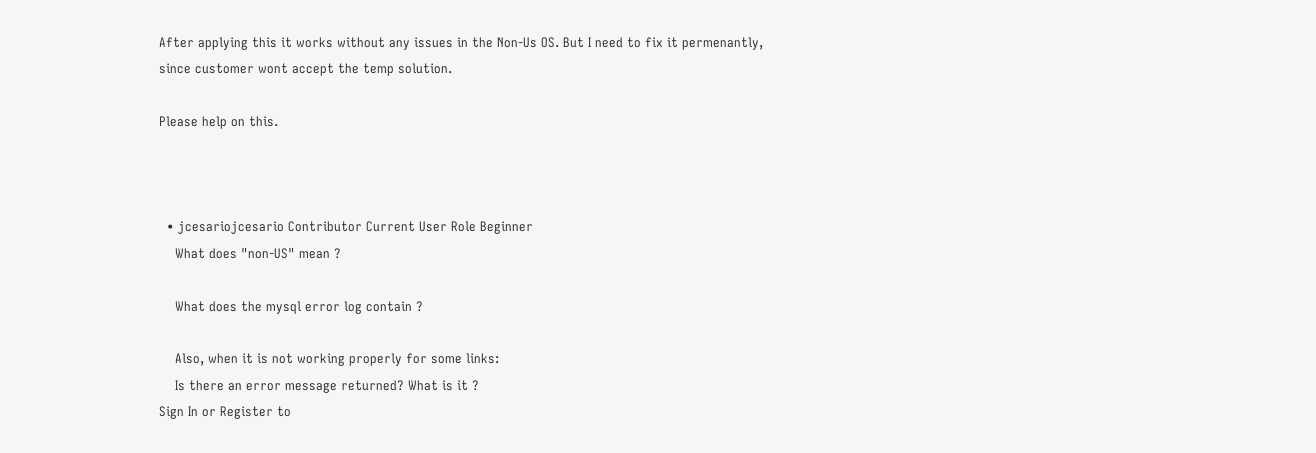After applying this it works without any issues in the Non-Us OS. But I need to fix it permenantly, since customer wont accept the temp solution.

Please help on this.



  • jcesariojcesario Contributor Current User Role Beginner
    What does "non-US" mean ?

    What does the mysql error log contain ?

    Also, when it is not working properly for some links:
    Is there an error message returned? What is it ?
Sign In or Register to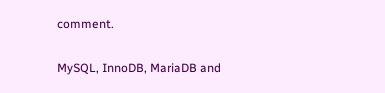comment.

MySQL, InnoDB, MariaDB and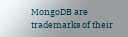MongoDB are trademarks of their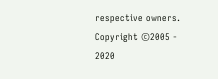respective owners.
Copyright ©2005 - 2020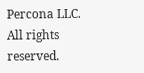Percona LLC. All rights reserved.